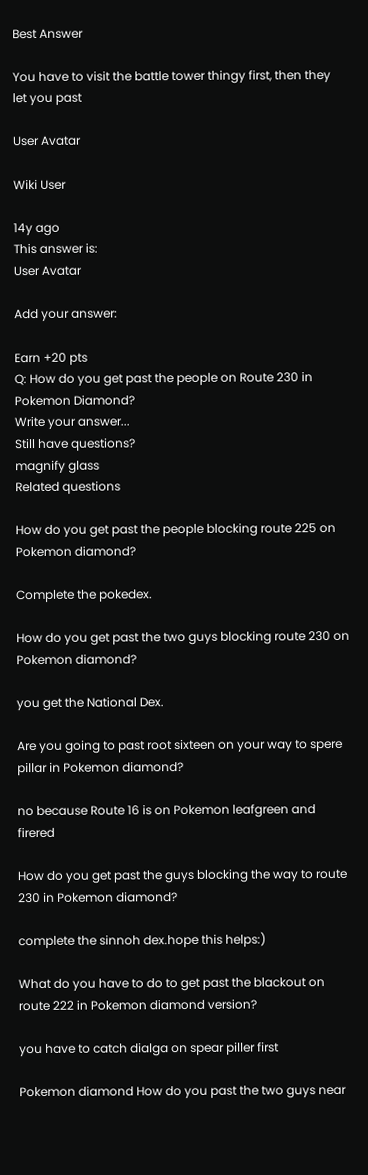Best Answer

You have to visit the battle tower thingy first, then they let you past

User Avatar

Wiki User

14y ago
This answer is:
User Avatar

Add your answer:

Earn +20 pts
Q: How do you get past the people on Route 230 in Pokemon Diamond?
Write your answer...
Still have questions?
magnify glass
Related questions

How do you get past the people blocking route 225 on Pokemon diamond?

Complete the pokedex.

How do you get past the two guys blocking route 230 on Pokemon diamond?

you get the National Dex.

Are you going to past root sixteen on your way to spere pillar in Pokemon diamond?

no because Route 16 is on Pokemon leafgreen and firered

How do you get past the guys blocking the way to route 230 in Pokemon diamond?

complete the sinnoh dex.hope this helps:)

What do you have to do to get past the blackout on route 222 in Pokemon diamond version?

you have to catch dialga on spear piller first

Pokemon diamond How do you past the two guys near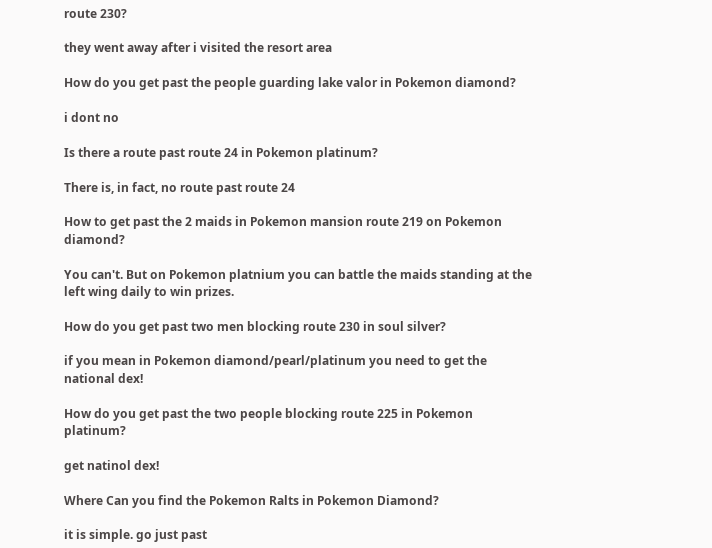route 230?

they went away after i visited the resort area

How do you get past the people guarding lake valor in Pokemon diamond?

i dont no

Is there a route past route 24 in Pokemon platinum?

There is, in fact, no route past route 24

How to get past the 2 maids in Pokemon mansion route 219 on Pokemon diamond?

You can't. But on Pokemon platnium you can battle the maids standing at the left wing daily to win prizes.

How do you get past two men blocking route 230 in soul silver?

if you mean in Pokemon diamond/pearl/platinum you need to get the national dex!

How do you get past the two people blocking route 225 in Pokemon platinum?

get natinol dex!

Where Can you find the Pokemon Ralts in Pokemon Diamond?

it is simple. go just past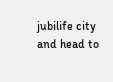jubilife city and head to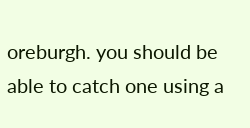oreburgh. you should be able to catch one using a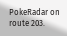PokeRadar on route 203.